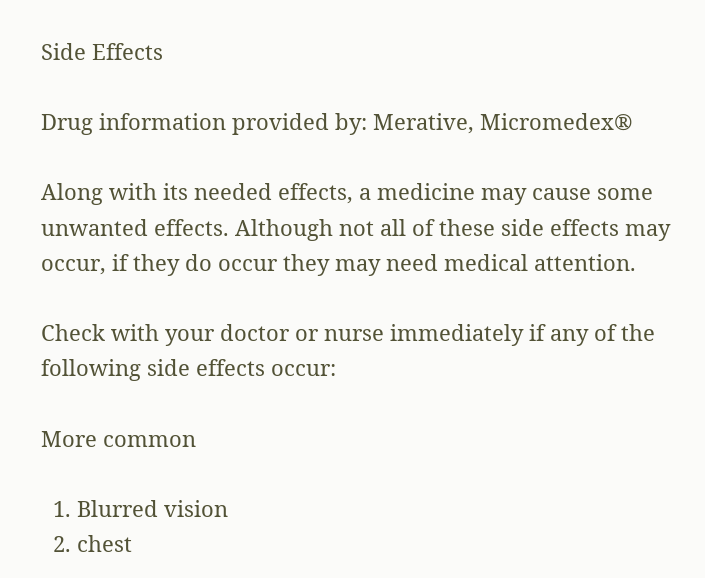Side Effects

Drug information provided by: Merative, Micromedex®

Along with its needed effects, a medicine may cause some unwanted effects. Although not all of these side effects may occur, if they do occur they may need medical attention.

Check with your doctor or nurse immediately if any of the following side effects occur:

More common

  1. Blurred vision
  2. chest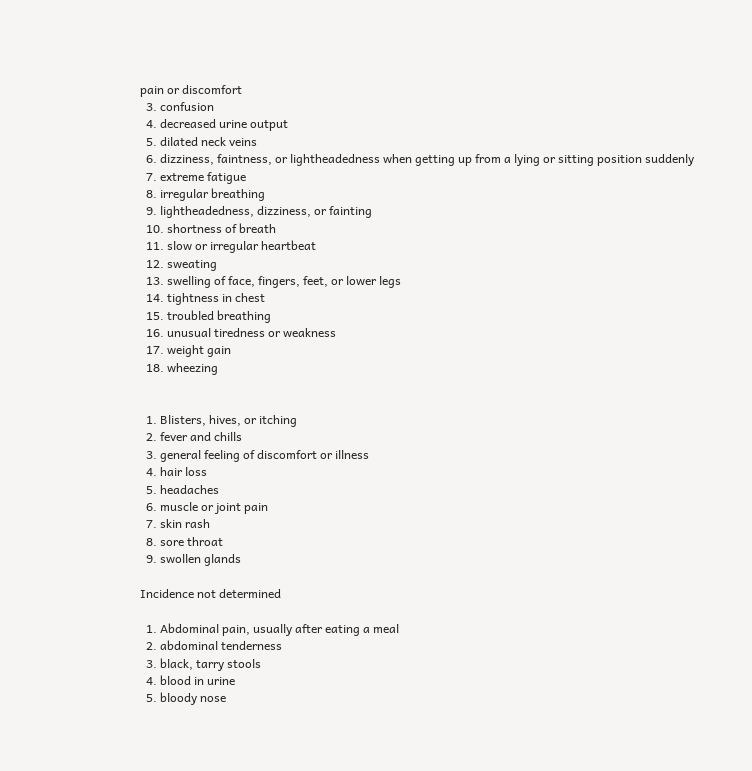pain or discomfort
  3. confusion
  4. decreased urine output
  5. dilated neck veins
  6. dizziness, faintness, or lightheadedness when getting up from a lying or sitting position suddenly
  7. extreme fatigue
  8. irregular breathing
  9. lightheadedness, dizziness, or fainting
  10. shortness of breath
  11. slow or irregular heartbeat
  12. sweating
  13. swelling of face, fingers, feet, or lower legs
  14. tightness in chest
  15. troubled breathing
  16. unusual tiredness or weakness
  17. weight gain
  18. wheezing


  1. Blisters, hives, or itching
  2. fever and chills
  3. general feeling of discomfort or illness
  4. hair loss
  5. headaches
  6. muscle or joint pain
  7. skin rash
  8. sore throat
  9. swollen glands

Incidence not determined

  1. Abdominal pain, usually after eating a meal
  2. abdominal tenderness
  3. black, tarry stools
  4. blood in urine
  5. bloody nose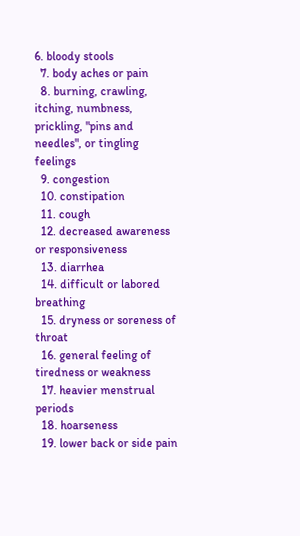6. bloody stools
  7. body aches or pain
  8. burning, crawling, itching, numbness, prickling, "pins and needles", or tingling feelings
  9. congestion
  10. constipation
  11. cough
  12. decreased awareness or responsiveness
  13. diarrhea
  14. difficult or labored breathing
  15. dryness or soreness of throat
  16. general feeling of tiredness or weakness
  17. heavier menstrual periods
  18. hoarseness
  19. lower back or side pain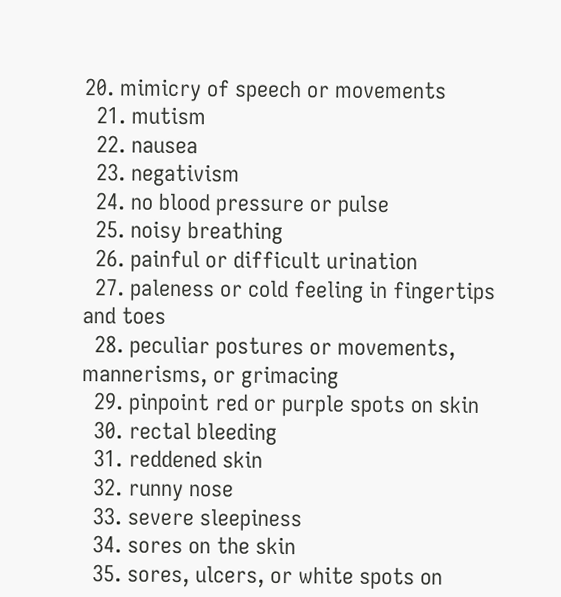20. mimicry of speech or movements
  21. mutism
  22. nausea
  23. negativism
  24. no blood pressure or pulse
  25. noisy breathing
  26. painful or difficult urination
  27. paleness or cold feeling in fingertips and toes
  28. peculiar postures or movements, mannerisms, or grimacing
  29. pinpoint red or purple spots on skin
  30. rectal bleeding
  31. reddened skin
  32. runny nose
  33. severe sleepiness
  34. sores on the skin
  35. sores, ulcers, or white spots on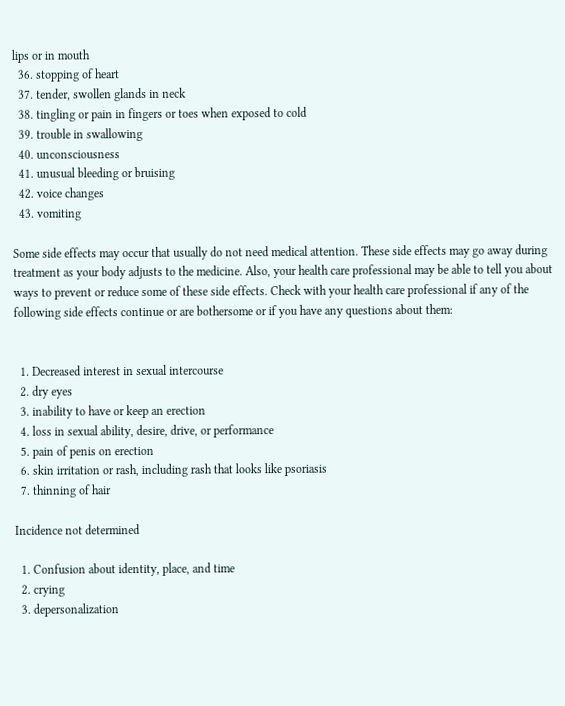lips or in mouth
  36. stopping of heart
  37. tender, swollen glands in neck
  38. tingling or pain in fingers or toes when exposed to cold
  39. trouble in swallowing
  40. unconsciousness
  41. unusual bleeding or bruising
  42. voice changes
  43. vomiting

Some side effects may occur that usually do not need medical attention. These side effects may go away during treatment as your body adjusts to the medicine. Also, your health care professional may be able to tell you about ways to prevent or reduce some of these side effects. Check with your health care professional if any of the following side effects continue or are bothersome or if you have any questions about them:


  1. Decreased interest in sexual intercourse
  2. dry eyes
  3. inability to have or keep an erection
  4. loss in sexual ability, desire, drive, or performance
  5. pain of penis on erection
  6. skin irritation or rash, including rash that looks like psoriasis
  7. thinning of hair

Incidence not determined

  1. Confusion about identity, place, and time
  2. crying
  3. depersonalization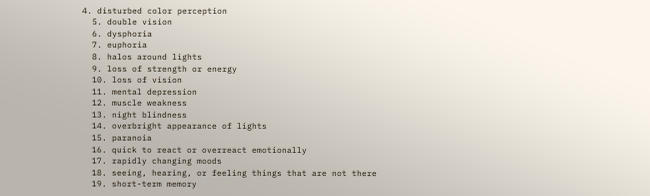4. disturbed color perception
  5. double vision
  6. dysphoria
  7. euphoria
  8. halos around lights
  9. loss of strength or energy
  10. loss of vision
  11. mental depression
  12. muscle weakness
  13. night blindness
  14. overbright appearance of lights
  15. paranoia
  16. quick to react or overreact emotionally
  17. rapidly changing moods
  18. seeing, hearing, or feeling things that are not there
  19. short-term memory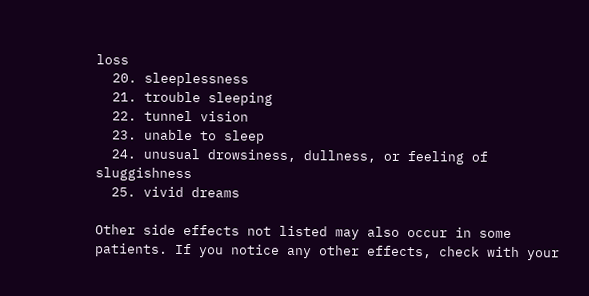loss
  20. sleeplessness
  21. trouble sleeping
  22. tunnel vision
  23. unable to sleep
  24. unusual drowsiness, dullness, or feeling of sluggishness
  25. vivid dreams

Other side effects not listed may also occur in some patients. If you notice any other effects, check with your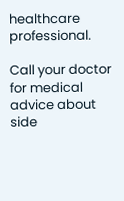healthcare professional.

Call your doctor for medical advice about side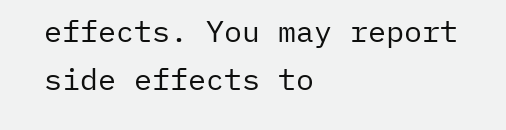effects. You may report side effects to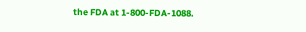the FDA at 1-800-FDA-1088.